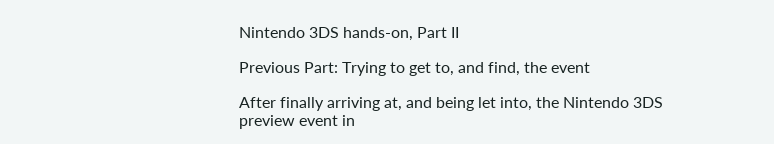Nintendo 3DS hands-on, Part II

Previous Part: Trying to get to, and find, the event

After finally arriving at, and being let into, the Nintendo 3DS preview event in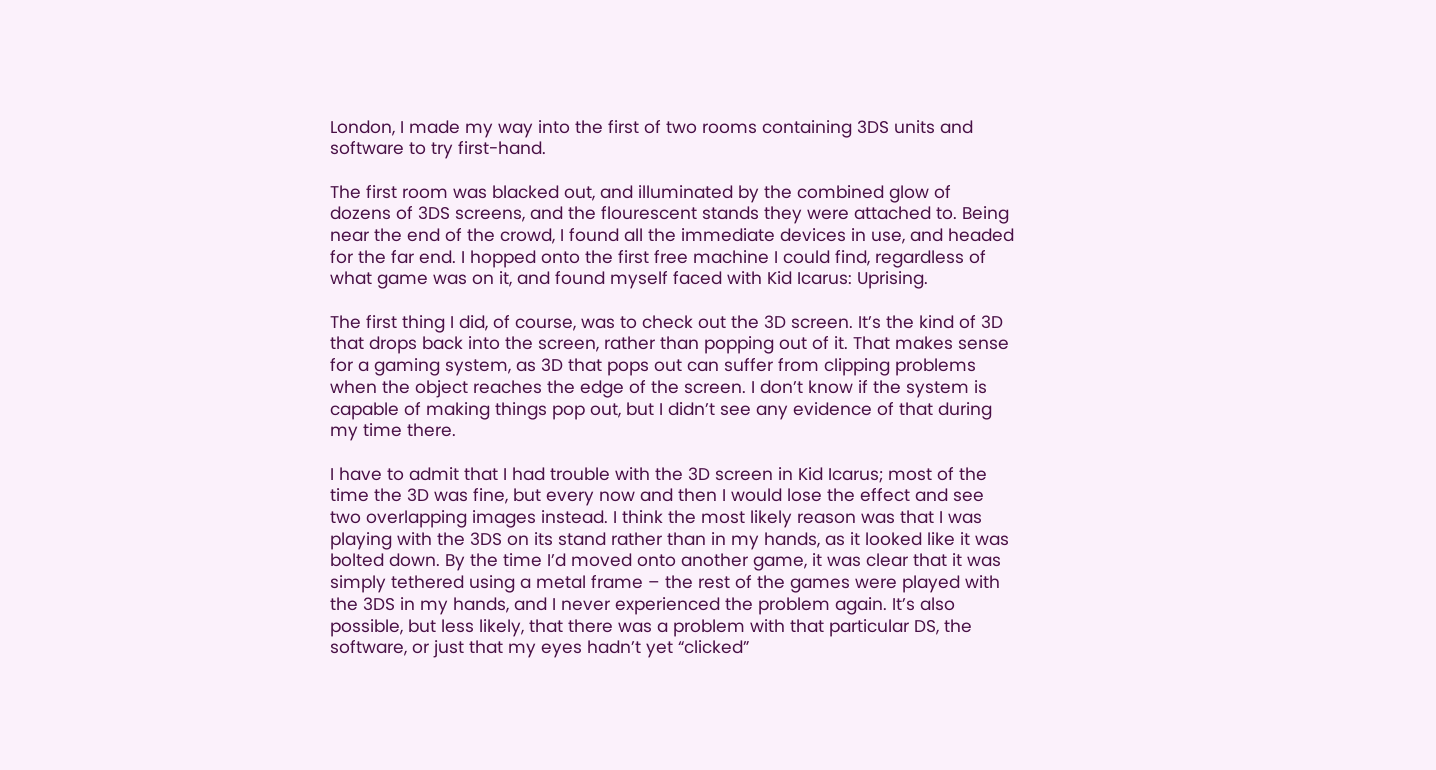London, I made my way into the first of two rooms containing 3DS units and software to try first-hand.

The first room was blacked out, and illuminated by the combined glow of dozens of 3DS screens, and the flourescent stands they were attached to. Being near the end of the crowd, I found all the immediate devices in use, and headed for the far end. I hopped onto the first free machine I could find, regardless of what game was on it, and found myself faced with Kid Icarus: Uprising.

The first thing I did, of course, was to check out the 3D screen. It’s the kind of 3D that drops back into the screen, rather than popping out of it. That makes sense for a gaming system, as 3D that pops out can suffer from clipping problems when the object reaches the edge of the screen. I don’t know if the system is capable of making things pop out, but I didn’t see any evidence of that during my time there.

I have to admit that I had trouble with the 3D screen in Kid Icarus; most of the time the 3D was fine, but every now and then I would lose the effect and see two overlapping images instead. I think the most likely reason was that I was playing with the 3DS on its stand rather than in my hands, as it looked like it was bolted down. By the time I’d moved onto another game, it was clear that it was simply tethered using a metal frame – the rest of the games were played with the 3DS in my hands, and I never experienced the problem again. It’s also possible, but less likely, that there was a problem with that particular DS, the software, or just that my eyes hadn’t yet “clicked”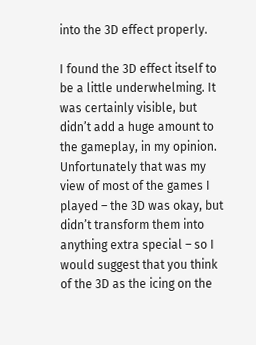into the 3D effect properly.

I found the 3D effect itself to be a little underwhelming. It was certainly visible, but didn’t add a huge amount to the gameplay, in my opinion. Unfortunately that was my view of most of the games I played – the 3D was okay, but didn’t transform them into anything extra special – so I would suggest that you think of the 3D as the icing on the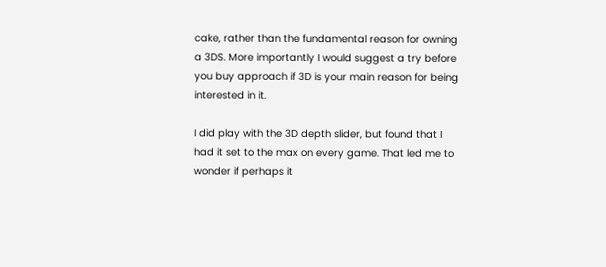cake, rather than the fundamental reason for owning a 3DS. More importantly I would suggest a try before you buy approach if 3D is your main reason for being interested in it.

I did play with the 3D depth slider, but found that I had it set to the max on every game. That led me to wonder if perhaps it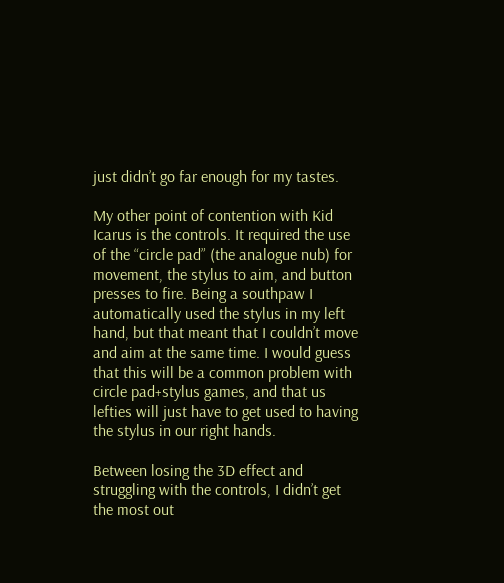just didn’t go far enough for my tastes.

My other point of contention with Kid Icarus is the controls. It required the use of the “circle pad” (the analogue nub) for movement, the stylus to aim, and button presses to fire. Being a southpaw I automatically used the stylus in my left hand, but that meant that I couldn’t move and aim at the same time. I would guess that this will be a common problem with circle pad+stylus games, and that us lefties will just have to get used to having the stylus in our right hands.

Between losing the 3D effect and struggling with the controls, I didn’t get the most out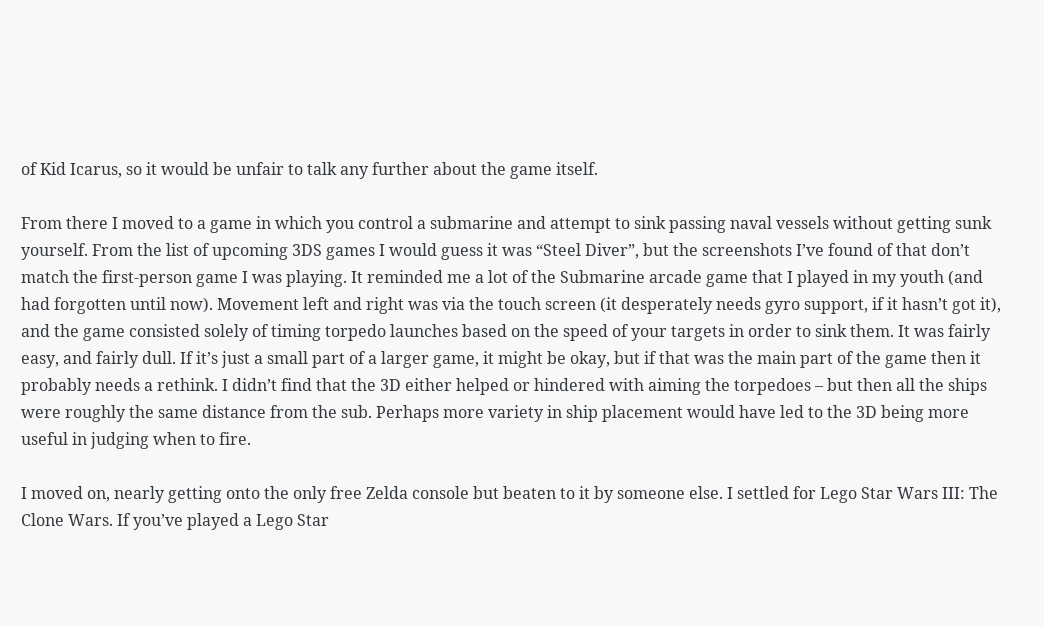of Kid Icarus, so it would be unfair to talk any further about the game itself.

From there I moved to a game in which you control a submarine and attempt to sink passing naval vessels without getting sunk yourself. From the list of upcoming 3DS games I would guess it was “Steel Diver”, but the screenshots I’ve found of that don’t match the first-person game I was playing. It reminded me a lot of the Submarine arcade game that I played in my youth (and had forgotten until now). Movement left and right was via the touch screen (it desperately needs gyro support, if it hasn’t got it), and the game consisted solely of timing torpedo launches based on the speed of your targets in order to sink them. It was fairly easy, and fairly dull. If it’s just a small part of a larger game, it might be okay, but if that was the main part of the game then it probably needs a rethink. I didn’t find that the 3D either helped or hindered with aiming the torpedoes – but then all the ships were roughly the same distance from the sub. Perhaps more variety in ship placement would have led to the 3D being more useful in judging when to fire.

I moved on, nearly getting onto the only free Zelda console but beaten to it by someone else. I settled for Lego Star Wars III: The Clone Wars. If you’ve played a Lego Star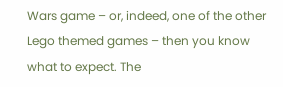Wars game – or, indeed, one of the other Lego themed games – then you know what to expect. The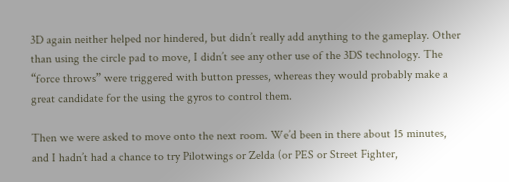3D again neither helped nor hindered, but didn’t really add anything to the gameplay. Other than using the circle pad to move, I didn’t see any other use of the 3DS technology. The “force throws” were triggered with button presses, whereas they would probably make a great candidate for the using the gyros to control them.

Then we were asked to move onto the next room. We’d been in there about 15 minutes, and I hadn’t had a chance to try Pilotwings or Zelda (or PES or Street Fighter,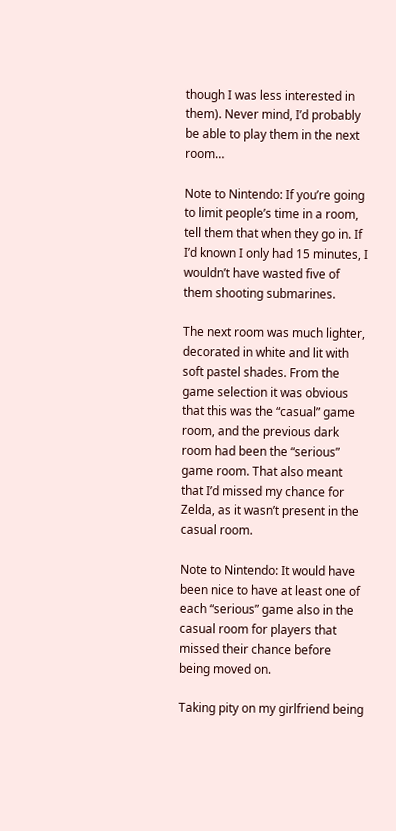though I was less interested in them). Never mind, I’d probably be able to play them in the next room…

Note to Nintendo: If you’re going to limit people’s time in a room, tell them that when they go in. If I’d known I only had 15 minutes, I wouldn’t have wasted five of them shooting submarines.

The next room was much lighter, decorated in white and lit with soft pastel shades. From the game selection it was obvious that this was the “casual” game room, and the previous dark room had been the “serious” game room. That also meant that I’d missed my chance for Zelda, as it wasn’t present in the casual room.

Note to Nintendo: It would have been nice to have at least one of each “serious” game also in the casual room for players that missed their chance before being moved on.

Taking pity on my girlfriend being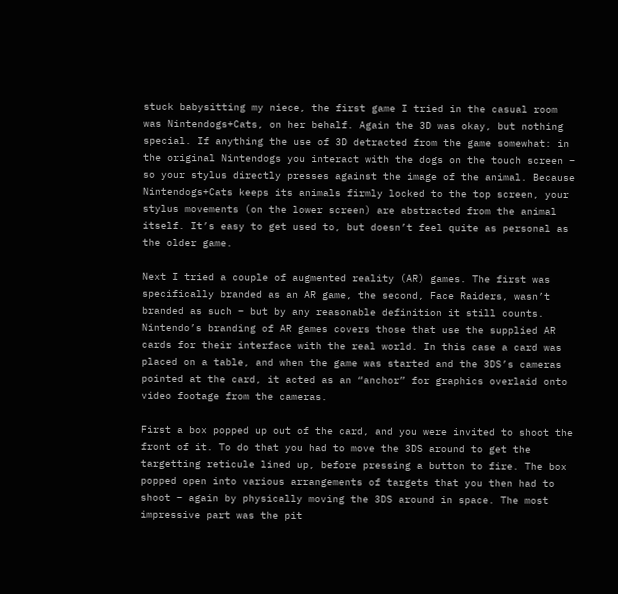stuck babysitting my niece, the first game I tried in the casual room was Nintendogs+Cats, on her behalf. Again the 3D was okay, but nothing special. If anything the use of 3D detracted from the game somewhat: in the original Nintendogs you interact with the dogs on the touch screen – so your stylus directly presses against the image of the animal. Because Nintendogs+Cats keeps its animals firmly locked to the top screen, your stylus movements (on the lower screen) are abstracted from the animal itself. It’s easy to get used to, but doesn’t feel quite as personal as the older game.

Next I tried a couple of augmented reality (AR) games. The first was specifically branded as an AR game, the second, Face Raiders, wasn’t branded as such – but by any reasonable definition it still counts. Nintendo’s branding of AR games covers those that use the supplied AR cards for their interface with the real world. In this case a card was placed on a table, and when the game was started and the 3DS’s cameras pointed at the card, it acted as an “anchor” for graphics overlaid onto video footage from the cameras.

First a box popped up out of the card, and you were invited to shoot the front of it. To do that you had to move the 3DS around to get the targetting reticule lined up, before pressing a button to fire. The box popped open into various arrangements of targets that you then had to shoot – again by physically moving the 3DS around in space. The most impressive part was the pit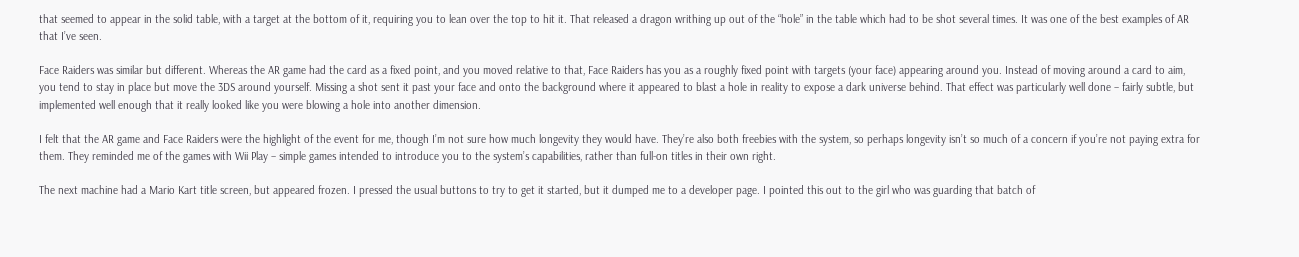that seemed to appear in the solid table, with a target at the bottom of it, requiring you to lean over the top to hit it. That released a dragon writhing up out of the “hole” in the table which had to be shot several times. It was one of the best examples of AR that I’ve seen.

Face Raiders was similar but different. Whereas the AR game had the card as a fixed point, and you moved relative to that, Face Raiders has you as a roughly fixed point with targets (your face) appearing around you. Instead of moving around a card to aim, you tend to stay in place but move the 3DS around yourself. Missing a shot sent it past your face and onto the background where it appeared to blast a hole in reality to expose a dark universe behind. That effect was particularly well done – fairly subtle, but implemented well enough that it really looked like you were blowing a hole into another dimension.

I felt that the AR game and Face Raiders were the highlight of the event for me, though I’m not sure how much longevity they would have. They’re also both freebies with the system, so perhaps longevity isn’t so much of a concern if you’re not paying extra for them. They reminded me of the games with Wii Play – simple games intended to introduce you to the system’s capabilities, rather than full-on titles in their own right.

The next machine had a Mario Kart title screen, but appeared frozen. I pressed the usual buttons to try to get it started, but it dumped me to a developer page. I pointed this out to the girl who was guarding that batch of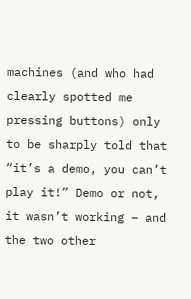machines (and who had clearly spotted me pressing buttons) only to be sharply told that “it’s a demo, you can’t play it!” Demo or not, it wasn’t working – and the two other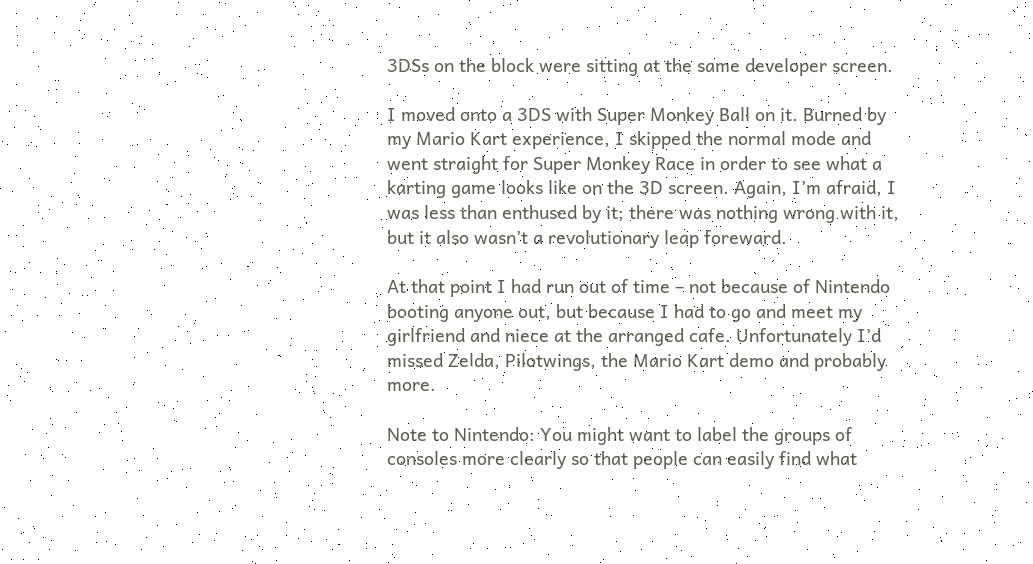3DSs on the block were sitting at the same developer screen.

I moved onto a 3DS with Super Monkey Ball on it. Burned by my Mario Kart experience, I skipped the normal mode and went straight for Super Monkey Race in order to see what a karting game looks like on the 3D screen. Again, I’m afraid, I was less than enthused by it; there was nothing wrong with it, but it also wasn’t a revolutionary leap foreward.

At that point I had run out of time – not because of Nintendo booting anyone out, but because I had to go and meet my girlfriend and niece at the arranged cafe. Unfortunately I’d missed Zelda, Pilotwings, the Mario Kart demo and probably more.

Note to Nintendo: You might want to label the groups of consoles more clearly so that people can easily find what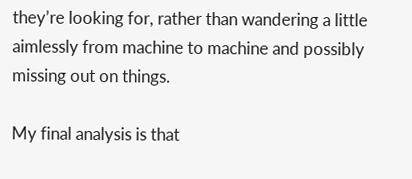they’re looking for, rather than wandering a little aimlessly from machine to machine and possibly missing out on things.

My final analysis is that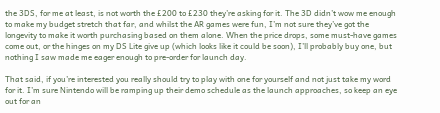the 3DS, for me at least, is not worth the £200 to £230 they’re asking for it. The 3D didn’t wow me enough to make my budget stretch that far, and whilst the AR games were fun, I’m not sure they’ve got the longevity to make it worth purchasing based on them alone. When the price drops, some must-have games come out, or the hinges on my DS Lite give up (which looks like it could be soon), I’ll probably buy one, but nothing I saw made me eager enough to pre-order for launch day.

That said, if you’re interested you really should try to play with one for yourself and not just take my word for it. I’m sure Nintendo will be ramping up their demo schedule as the launch approaches, so keep an eye out for an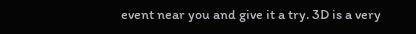event near you and give it a try. 3D is a very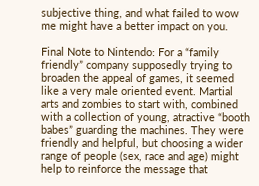subjective thing, and what failed to wow me might have a better impact on you.

Final Note to Nintendo: For a “family friendly” company supposedly trying to broaden the appeal of games, it seemed like a very male oriented event. Martial arts and zombies to start with, combined with a collection of young, atractive “booth babes” guarding the machines. They were friendly and helpful, but choosing a wider range of people (sex, race and age) might help to reinforce the message that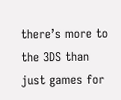there’s more to the 3DS than just games for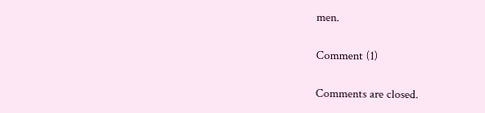men.

Comment (1)

Comments are closed.